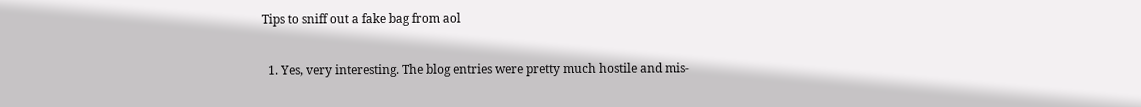Tips to sniff out a fake bag from aol

  1. Yes, very interesting. The blog entries were pretty much hostile and mis-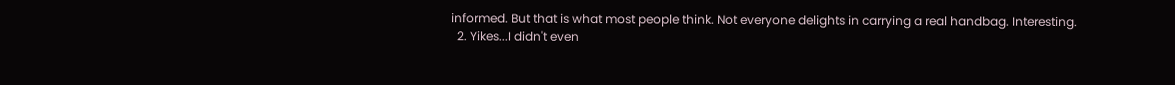informed. But that is what most people think. Not everyone delights in carrying a real handbag. Interesting.
  2. Yikes...I didn't even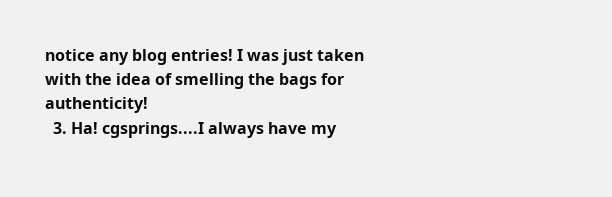notice any blog entries! I was just taken with the idea of smelling the bags for authenticity!
  3. Ha! cgsprings....I always have my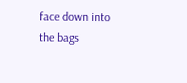face down into the bags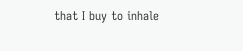that I buy to inhale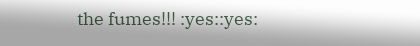the fumes!!! :yes::yes: